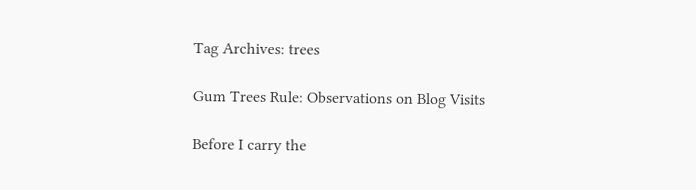Tag Archives: trees

Gum Trees Rule: Observations on Blog Visits

Before I carry the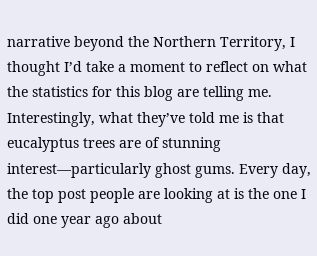narrative beyond the Northern Territory, I thought I’d take a moment to reflect on what the statistics for this blog are telling me. Interestingly, what they’ve told me is that eucalyptus trees are of stunning interest—particularly ghost gums. Every day, the top post people are looking at is the one I did one year ago about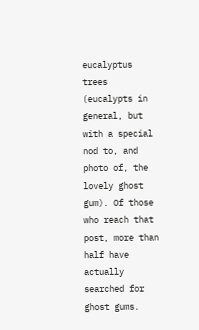eucalyptus trees (eucalypts in general, but with a special nod to, and photo of, the lovely ghost gum). Of those who reach that post, more than half have actually searched for ghost gums.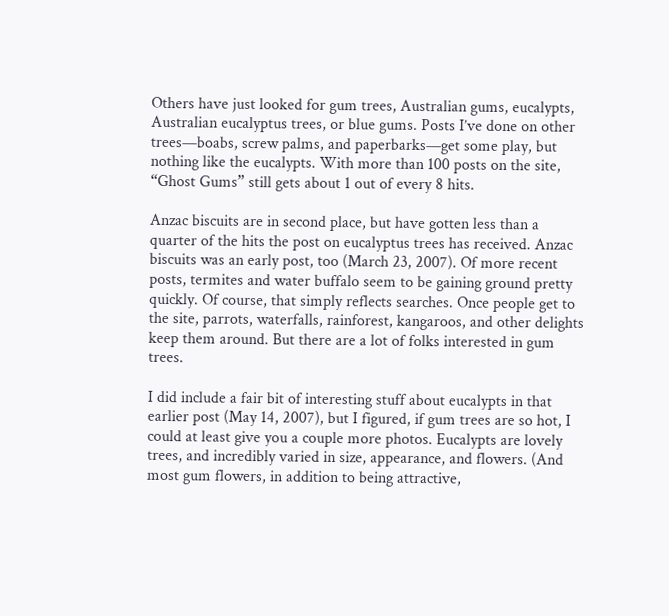Others have just looked for gum trees, Australian gums, eucalypts, Australian eucalyptus trees, or blue gums. Posts I’ve done on other trees—boabs, screw palms, and paperbarks—get some play, but nothing like the eucalypts. With more than 100 posts on the site, “Ghost Gums” still gets about 1 out of every 8 hits.

Anzac biscuits are in second place, but have gotten less than a quarter of the hits the post on eucalyptus trees has received. Anzac biscuits was an early post, too (March 23, 2007). Of more recent posts, termites and water buffalo seem to be gaining ground pretty quickly. Of course, that simply reflects searches. Once people get to the site, parrots, waterfalls, rainforest, kangaroos, and other delights keep them around. But there are a lot of folks interested in gum trees.

I did include a fair bit of interesting stuff about eucalypts in that earlier post (May 14, 2007), but I figured, if gum trees are so hot, I could at least give you a couple more photos. Eucalypts are lovely trees, and incredibly varied in size, appearance, and flowers. (And most gum flowers, in addition to being attractive,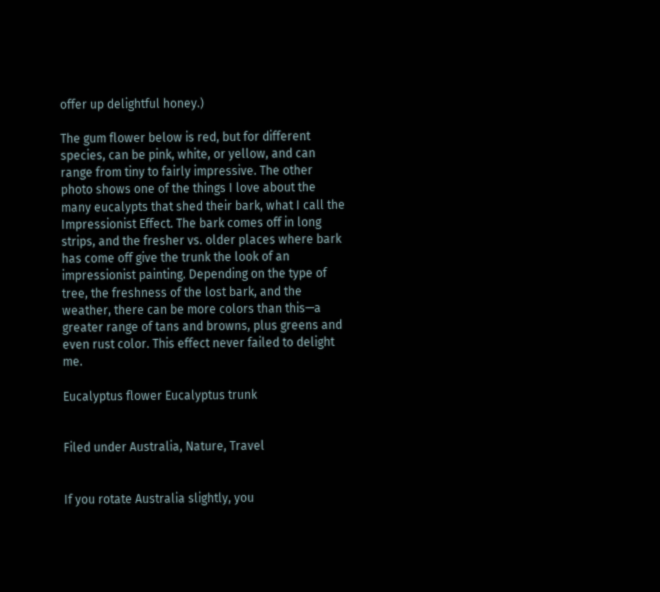offer up delightful honey.)

The gum flower below is red, but for different species, can be pink, white, or yellow, and can range from tiny to fairly impressive. The other photo shows one of the things I love about the many eucalypts that shed their bark, what I call the Impressionist Effect. The bark comes off in long strips, and the fresher vs. older places where bark has come off give the trunk the look of an impressionist painting. Depending on the type of tree, the freshness of the lost bark, and the weather, there can be more colors than this—a greater range of tans and browns, plus greens and even rust color. This effect never failed to delight me.

Eucalyptus flower Eucalyptus trunk


Filed under Australia, Nature, Travel


If you rotate Australia slightly, you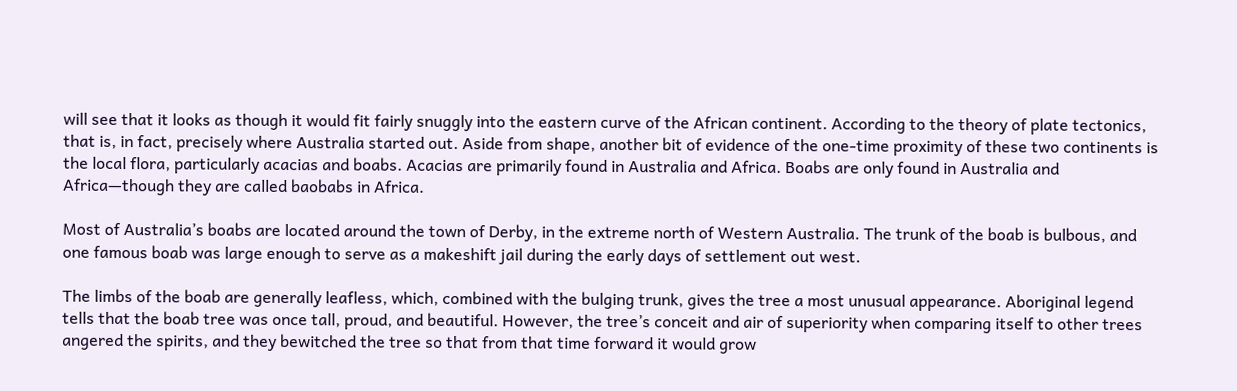will see that it looks as though it would fit fairly snuggly into the eastern curve of the African continent. According to the theory of plate tectonics, that is, in fact, precisely where Australia started out. Aside from shape, another bit of evidence of the one-time proximity of these two continents is the local flora, particularly acacias and boabs. Acacias are primarily found in Australia and Africa. Boabs are only found in Australia and Africa—though they are called baobabs in Africa.

Most of Australia’s boabs are located around the town of Derby, in the extreme north of Western Australia. The trunk of the boab is bulbous, and one famous boab was large enough to serve as a makeshift jail during the early days of settlement out west.

The limbs of the boab are generally leafless, which, combined with the bulging trunk, gives the tree a most unusual appearance. Aboriginal legend tells that the boab tree was once tall, proud, and beautiful. However, the tree’s conceit and air of superiority when comparing itself to other trees angered the spirits, and they bewitched the tree so that from that time forward it would grow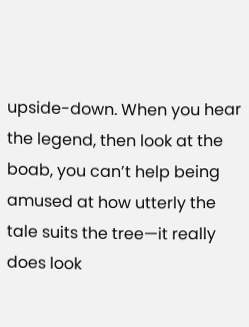upside-down. When you hear the legend, then look at the boab, you can’t help being amused at how utterly the tale suits the tree—it really does look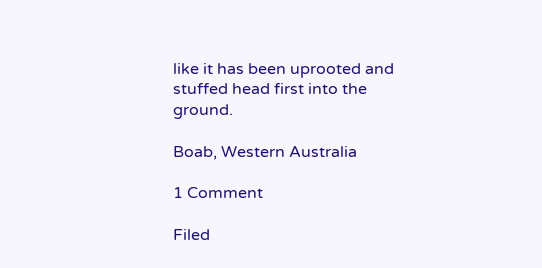like it has been uprooted and stuffed head first into the ground.

Boab, Western Australia

1 Comment

Filed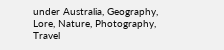under Australia, Geography, Lore, Nature, Photography, Travel